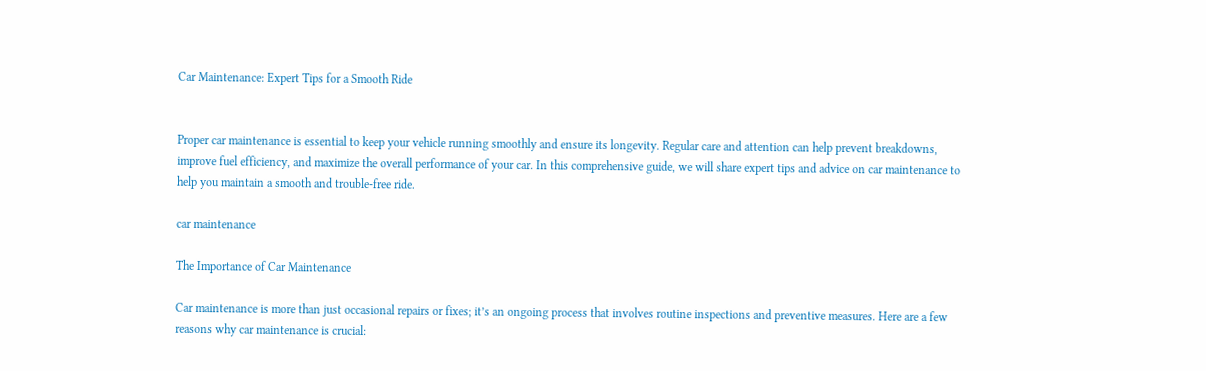Car Maintenance: Expert Tips for a Smooth Ride


Proper car maintenance is essential to keep your vehicle running smoothly and ensure its longevity. Regular care and attention can help prevent breakdowns, improve fuel efficiency, and maximize the overall performance of your car. In this comprehensive guide, we will share expert tips and advice on car maintenance to help you maintain a smooth and trouble-free ride.

car maintenance

The Importance of Car Maintenance

Car maintenance is more than just occasional repairs or fixes; it’s an ongoing process that involves routine inspections and preventive measures. Here are a few reasons why car maintenance is crucial: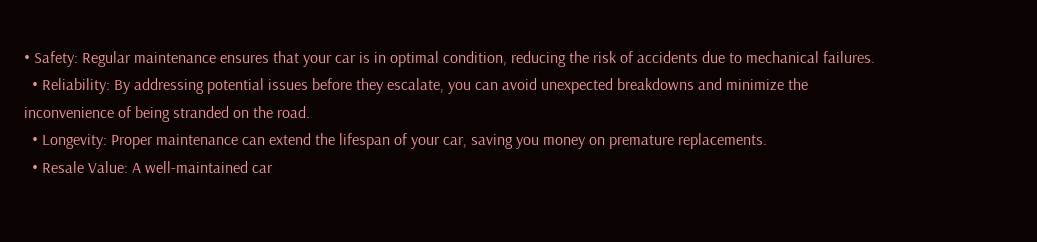• Safety: Regular maintenance ensures that your car is in optimal condition, reducing the risk of accidents due to mechanical failures.
  • Reliability: By addressing potential issues before they escalate, you can avoid unexpected breakdowns and minimize the inconvenience of being stranded on the road.
  • Longevity: Proper maintenance can extend the lifespan of your car, saving you money on premature replacements.
  • Resale Value: A well-maintained car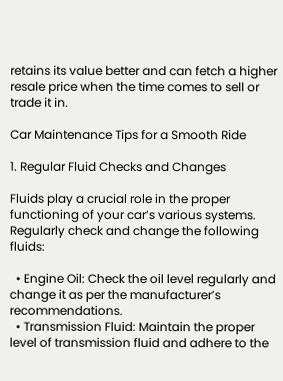retains its value better and can fetch a higher resale price when the time comes to sell or trade it in.

Car Maintenance Tips for a Smooth Ride

1. Regular Fluid Checks and Changes

Fluids play a crucial role in the proper functioning of your car’s various systems. Regularly check and change the following fluids:

  • Engine Oil: Check the oil level regularly and change it as per the manufacturer’s recommendations.
  • Transmission Fluid: Maintain the proper level of transmission fluid and adhere to the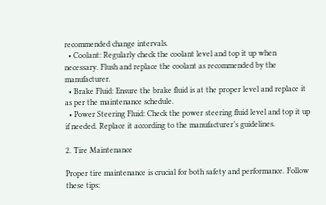recommended change intervals.
  • Coolant: Regularly check the coolant level and top it up when necessary. Flush and replace the coolant as recommended by the manufacturer.
  • Brake Fluid: Ensure the brake fluid is at the proper level and replace it as per the maintenance schedule.
  • Power Steering Fluid: Check the power steering fluid level and top it up if needed. Replace it according to the manufacturer’s guidelines.

2. Tire Maintenance

Proper tire maintenance is crucial for both safety and performance. Follow these tips: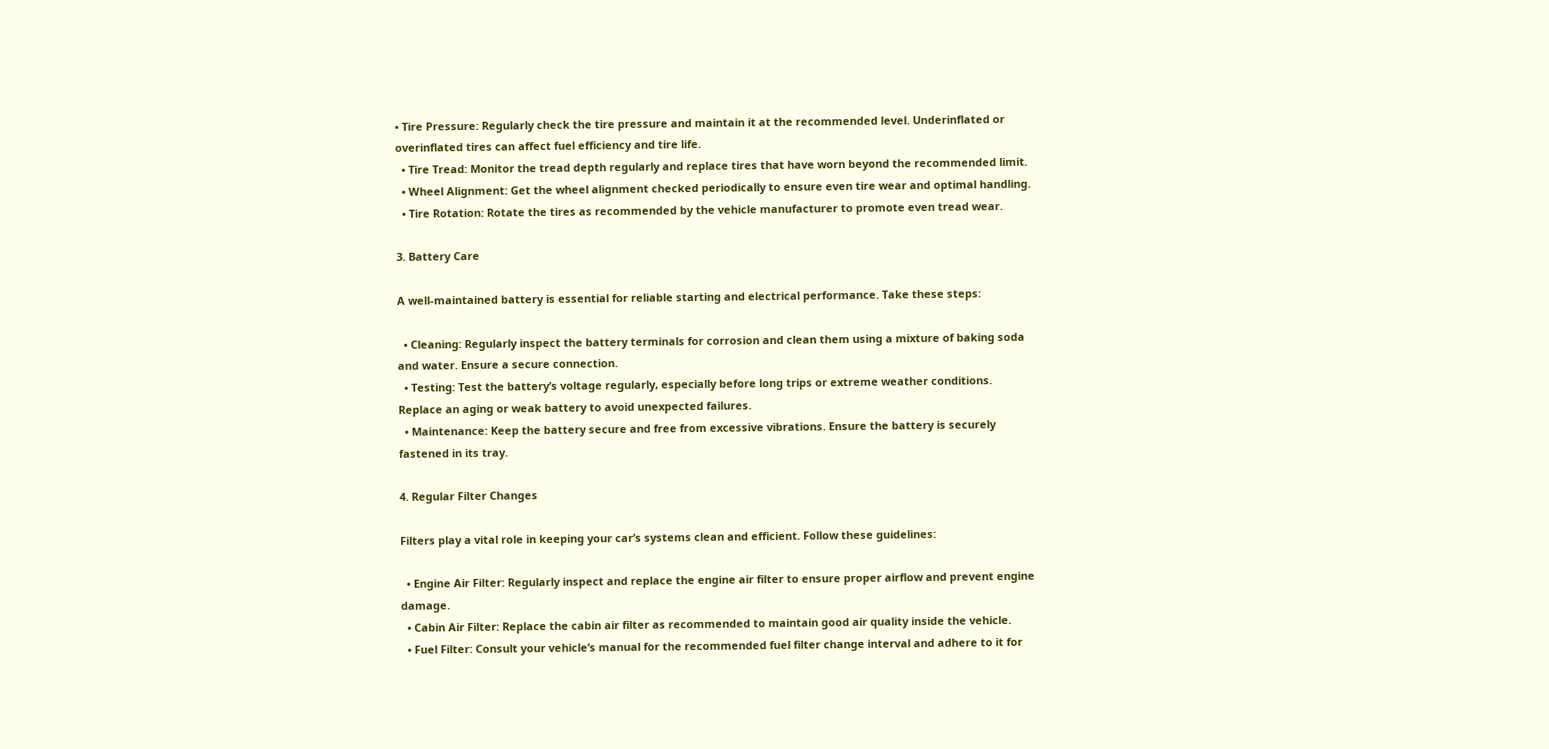• Tire Pressure: Regularly check the tire pressure and maintain it at the recommended level. Underinflated or overinflated tires can affect fuel efficiency and tire life.
  • Tire Tread: Monitor the tread depth regularly and replace tires that have worn beyond the recommended limit.
  • Wheel Alignment: Get the wheel alignment checked periodically to ensure even tire wear and optimal handling.
  • Tire Rotation: Rotate the tires as recommended by the vehicle manufacturer to promote even tread wear.

3. Battery Care

A well-maintained battery is essential for reliable starting and electrical performance. Take these steps:

  • Cleaning: Regularly inspect the battery terminals for corrosion and clean them using a mixture of baking soda and water. Ensure a secure connection.
  • Testing: Test the battery’s voltage regularly, especially before long trips or extreme weather conditions. Replace an aging or weak battery to avoid unexpected failures.
  • Maintenance: Keep the battery secure and free from excessive vibrations. Ensure the battery is securely fastened in its tray.

4. Regular Filter Changes

Filters play a vital role in keeping your car’s systems clean and efficient. Follow these guidelines:

  • Engine Air Filter: Regularly inspect and replace the engine air filter to ensure proper airflow and prevent engine damage.
  • Cabin Air Filter: Replace the cabin air filter as recommended to maintain good air quality inside the vehicle.
  • Fuel Filter: Consult your vehicle’s manual for the recommended fuel filter change interval and adhere to it for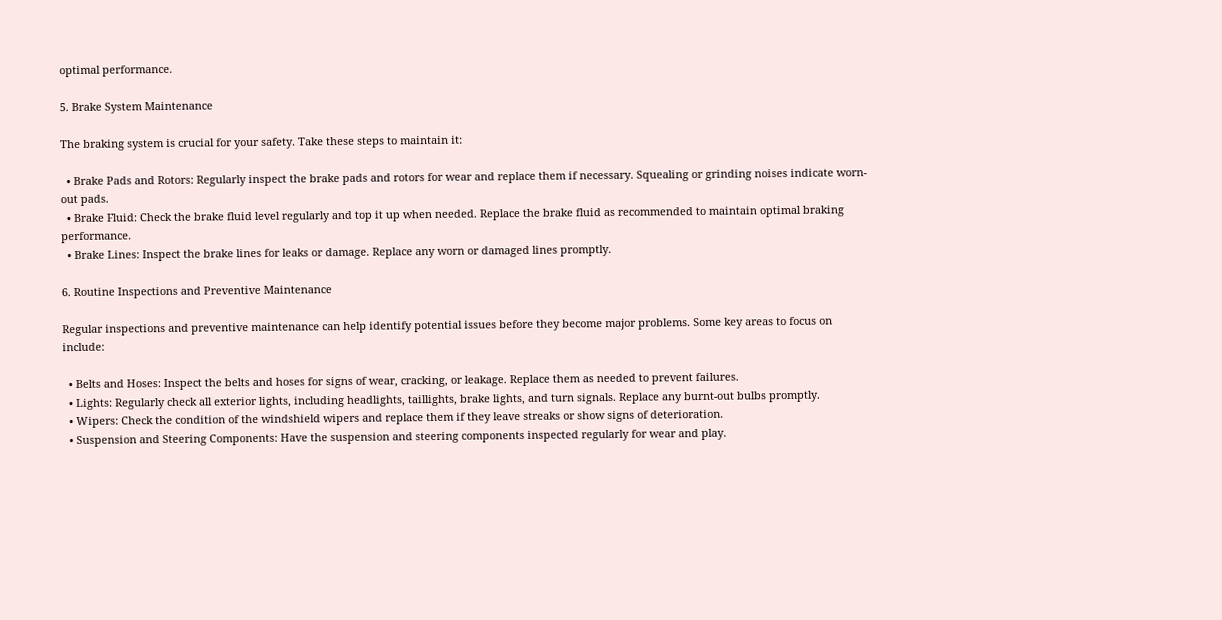optimal performance.

5. Brake System Maintenance

The braking system is crucial for your safety. Take these steps to maintain it:

  • Brake Pads and Rotors: Regularly inspect the brake pads and rotors for wear and replace them if necessary. Squealing or grinding noises indicate worn-out pads.
  • Brake Fluid: Check the brake fluid level regularly and top it up when needed. Replace the brake fluid as recommended to maintain optimal braking performance.
  • Brake Lines: Inspect the brake lines for leaks or damage. Replace any worn or damaged lines promptly.

6. Routine Inspections and Preventive Maintenance

Regular inspections and preventive maintenance can help identify potential issues before they become major problems. Some key areas to focus on include:

  • Belts and Hoses: Inspect the belts and hoses for signs of wear, cracking, or leakage. Replace them as needed to prevent failures.
  • Lights: Regularly check all exterior lights, including headlights, taillights, brake lights, and turn signals. Replace any burnt-out bulbs promptly.
  • Wipers: Check the condition of the windshield wipers and replace them if they leave streaks or show signs of deterioration.
  • Suspension and Steering Components: Have the suspension and steering components inspected regularly for wear and play.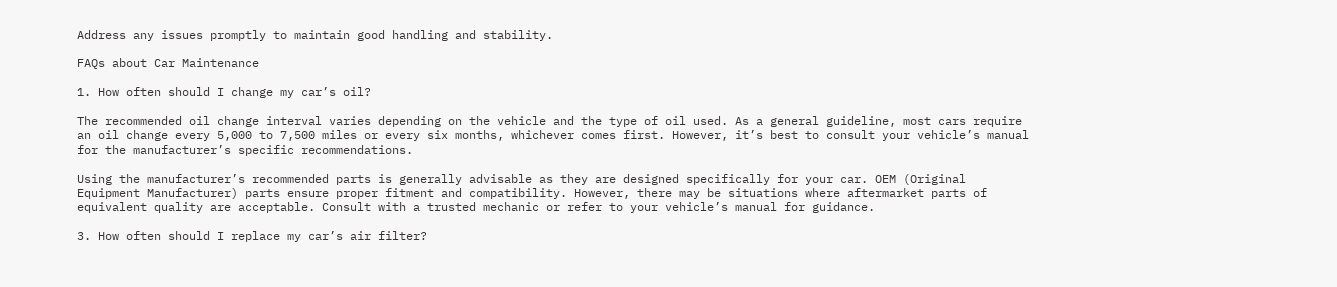Address any issues promptly to maintain good handling and stability.

FAQs about Car Maintenance

1. How often should I change my car’s oil?

The recommended oil change interval varies depending on the vehicle and the type of oil used. As a general guideline, most cars require an oil change every 5,000 to 7,500 miles or every six months, whichever comes first. However, it’s best to consult your vehicle’s manual for the manufacturer’s specific recommendations.

Using the manufacturer’s recommended parts is generally advisable as they are designed specifically for your car. OEM (Original Equipment Manufacturer) parts ensure proper fitment and compatibility. However, there may be situations where aftermarket parts of equivalent quality are acceptable. Consult with a trusted mechanic or refer to your vehicle’s manual for guidance.

3. How often should I replace my car’s air filter?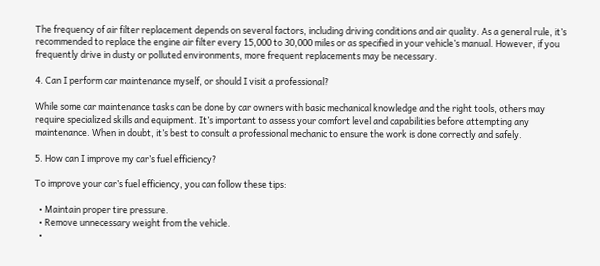The frequency of air filter replacement depends on several factors, including driving conditions and air quality. As a general rule, it’s recommended to replace the engine air filter every 15,000 to 30,000 miles or as specified in your vehicle’s manual. However, if you frequently drive in dusty or polluted environments, more frequent replacements may be necessary.

4. Can I perform car maintenance myself, or should I visit a professional?

While some car maintenance tasks can be done by car owners with basic mechanical knowledge and the right tools, others may require specialized skills and equipment. It’s important to assess your comfort level and capabilities before attempting any maintenance. When in doubt, it’s best to consult a professional mechanic to ensure the work is done correctly and safely.

5. How can I improve my car’s fuel efficiency?

To improve your car’s fuel efficiency, you can follow these tips:

  • Maintain proper tire pressure.
  • Remove unnecessary weight from the vehicle.
  •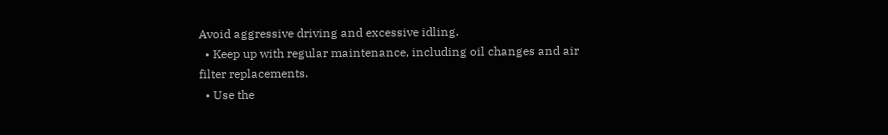Avoid aggressive driving and excessive idling.
  • Keep up with regular maintenance, including oil changes and air filter replacements.
  • Use the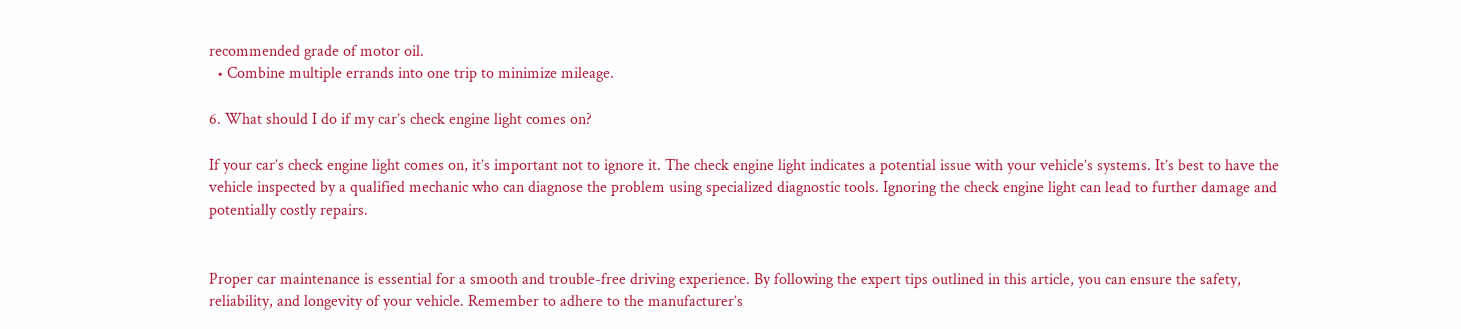recommended grade of motor oil.
  • Combine multiple errands into one trip to minimize mileage.

6. What should I do if my car’s check engine light comes on?

If your car’s check engine light comes on, it’s important not to ignore it. The check engine light indicates a potential issue with your vehicle’s systems. It’s best to have the vehicle inspected by a qualified mechanic who can diagnose the problem using specialized diagnostic tools. Ignoring the check engine light can lead to further damage and potentially costly repairs.


Proper car maintenance is essential for a smooth and trouble-free driving experience. By following the expert tips outlined in this article, you can ensure the safety, reliability, and longevity of your vehicle. Remember to adhere to the manufacturer’s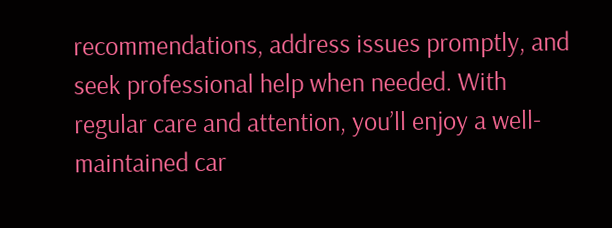recommendations, address issues promptly, and seek professional help when needed. With regular care and attention, you’ll enjoy a well-maintained car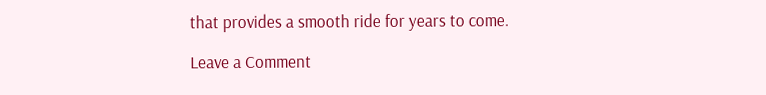that provides a smooth ride for years to come.

Leave a Comment